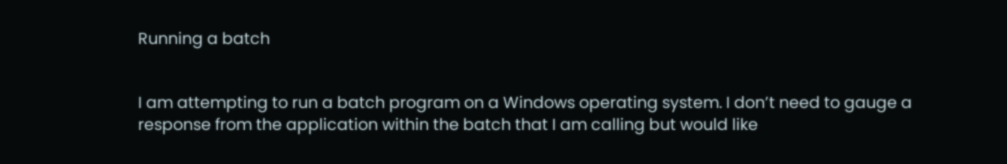Running a batch


I am attempting to run a batch program on a Windows operating system. I don’t need to gauge a response from the application within the batch that I am calling but would like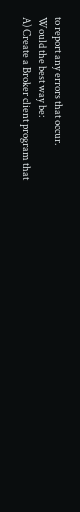to report any errors that occur.
Would the best way be:
A) Create a Broker client program that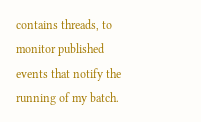contains threads, to monitor published events that notify the running of my batch.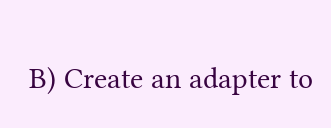B) Create an adapter to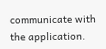communicate with the application.